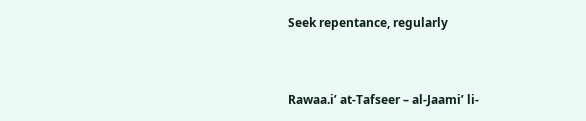Seek repentance, regularly


Rawaa.i’ at-Tafseer – al-Jaami’ li-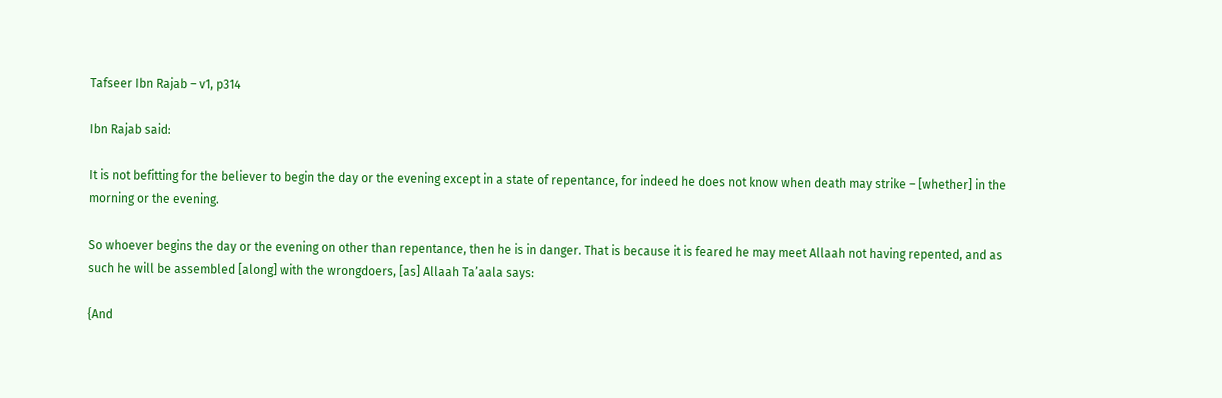Tafseer Ibn Rajab – v1, p314

Ibn Rajab said:

It is not befitting for the believer to begin the day or the evening except in a state of repentance, for indeed he does not know when death may strike – [whether] in the morning or the evening.

So whoever begins the day or the evening on other than repentance, then he is in danger. That is because it is feared he may meet Allaah not having repented, and as such he will be assembled [along] with the wrongdoers, [as] Allaah Ta’aala says:

{And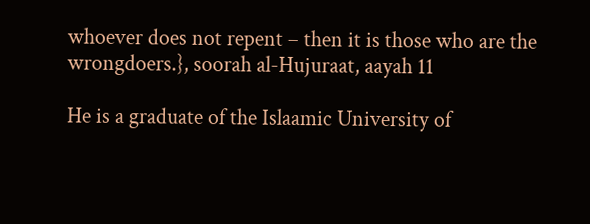whoever does not repent – then it is those who are the wrongdoers.}, soorah al-Hujuraat, aayah 11

He is a graduate of the Islaamic University of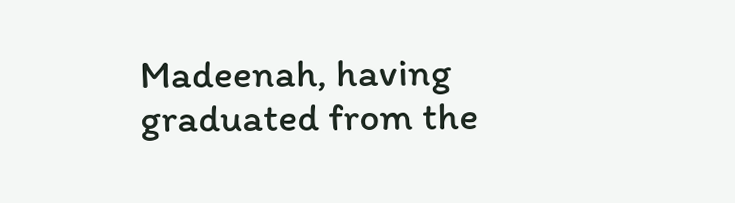Madeenah, having graduated from the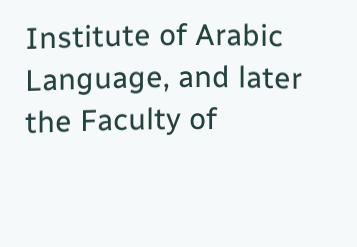Institute of Arabic Language, and later the Faculty of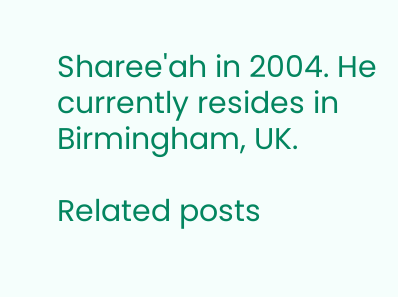Sharee'ah in 2004. He currently resides in Birmingham, UK.

Related posts